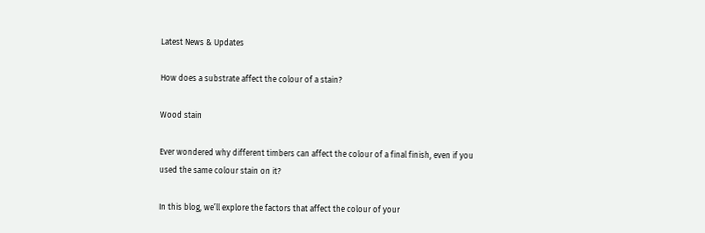Latest News & Updates

How does a substrate affect the colour of a stain?

Wood stain

Ever wondered why different timbers can affect the colour of a final finish, even if you used the same colour stain on it?

In this blog, we’ll explore the factors that affect the colour of your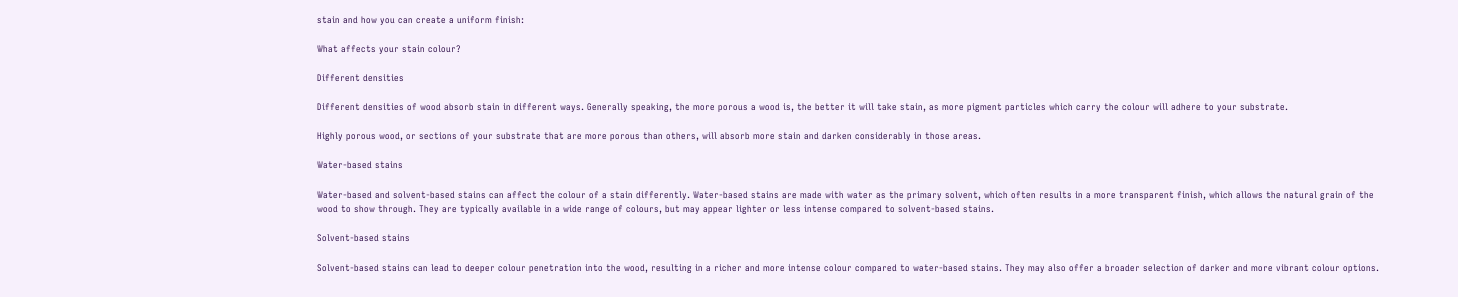stain and how you can create a uniform finish:

What affects your stain colour?

Different densities

Different densities of wood absorb stain in different ways. Generally speaking, the more porous a wood is, the better it will take stain, as more pigment particles which carry the colour will adhere to your substrate.

Highly porous wood, or sections of your substrate that are more porous than others, will absorb more stain and darken considerably in those areas.

Water-based stains

Water-based and solvent-based stains can affect the colour of a stain differently. Water-based stains are made with water as the primary solvent, which often results in a more transparent finish, which allows the natural grain of the wood to show through. They are typically available in a wide range of colours, but may appear lighter or less intense compared to solvent-based stains.

Solvent-based stains

Solvent-based stains can lead to deeper colour penetration into the wood, resulting in a richer and more intense colour compared to water-based stains. They may also offer a broader selection of darker and more vibrant colour options.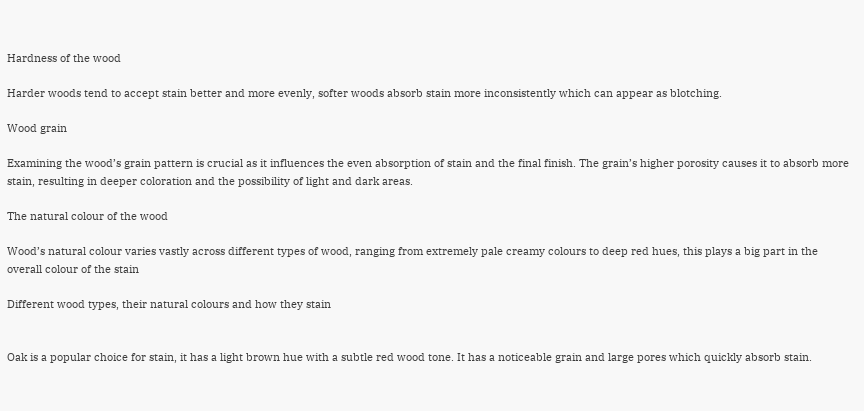Hardness of the wood

Harder woods tend to accept stain better and more evenly, softer woods absorb stain more inconsistently which can appear as blotching.

Wood grain

Examining the wood’s grain pattern is crucial as it influences the even absorption of stain and the final finish. The grain’s higher porosity causes it to absorb more stain, resulting in deeper coloration and the possibility of light and dark areas.

The natural colour of the wood

Wood’s natural colour varies vastly across different types of wood, ranging from extremely pale creamy colours to deep red hues, this plays a big part in the overall colour of the stain

Different wood types, their natural colours and how they stain


Oak is a popular choice for stain, it has a light brown hue with a subtle red wood tone. It has a noticeable grain and large pores which quickly absorb stain.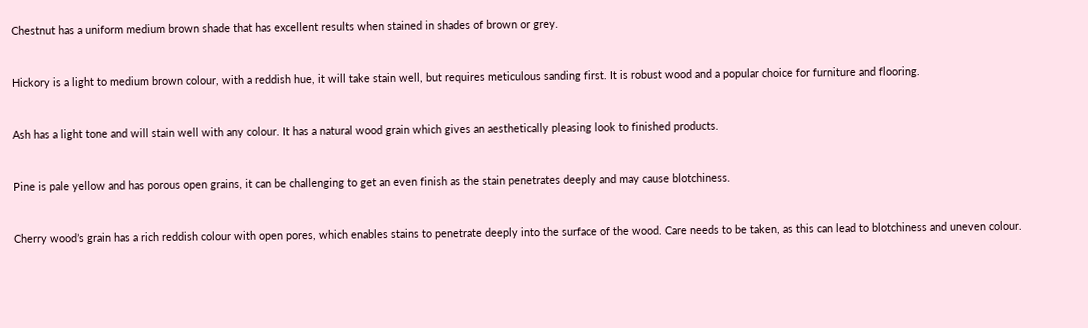Chestnut has a uniform medium brown shade that has excellent results when stained in shades of brown or grey.


Hickory is a light to medium brown colour, with a reddish hue, it will take stain well, but requires meticulous sanding first. It is robust wood and a popular choice for furniture and flooring.


Ash has a light tone and will stain well with any colour. It has a natural wood grain which gives an aesthetically pleasing look to finished products.


Pine is pale yellow and has porous open grains, it can be challenging to get an even finish as the stain penetrates deeply and may cause blotchiness.


Cherry wood’s grain has a rich reddish colour with open pores, which enables stains to penetrate deeply into the surface of the wood. Care needs to be taken, as this can lead to blotchiness and uneven colour.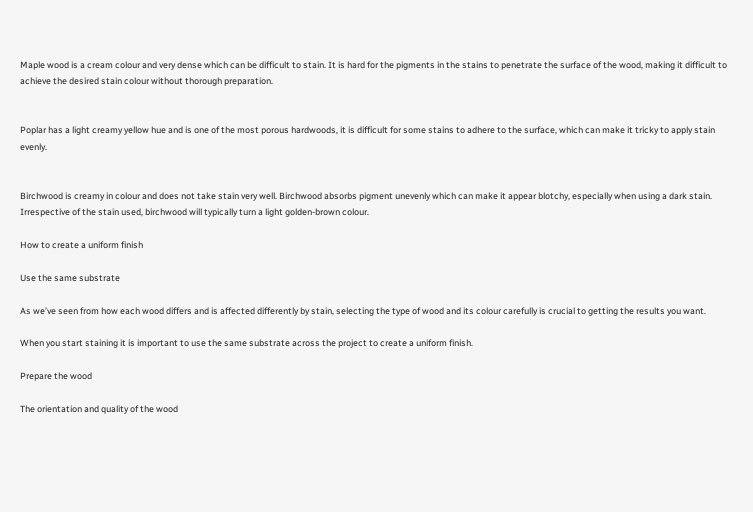Maple wood is a cream colour and very dense which can be difficult to stain. It is hard for the pigments in the stains to penetrate the surface of the wood, making it difficult to achieve the desired stain colour without thorough preparation.


Poplar has a light creamy yellow hue and is one of the most porous hardwoods, it is difficult for some stains to adhere to the surface, which can make it tricky to apply stain evenly.


Birchwood is creamy in colour and does not take stain very well. Birchwood absorbs pigment unevenly which can make it appear blotchy, especially when using a dark stain. Irrespective of the stain used, birchwood will typically turn a light golden-brown colour.

How to create a uniform finish

Use the same substrate

As we’ve seen from how each wood differs and is affected differently by stain, selecting the type of wood and its colour carefully is crucial to getting the results you want.

When you start staining it is important to use the same substrate across the project to create a uniform finish.

Prepare the wood

The orientation and quality of the wood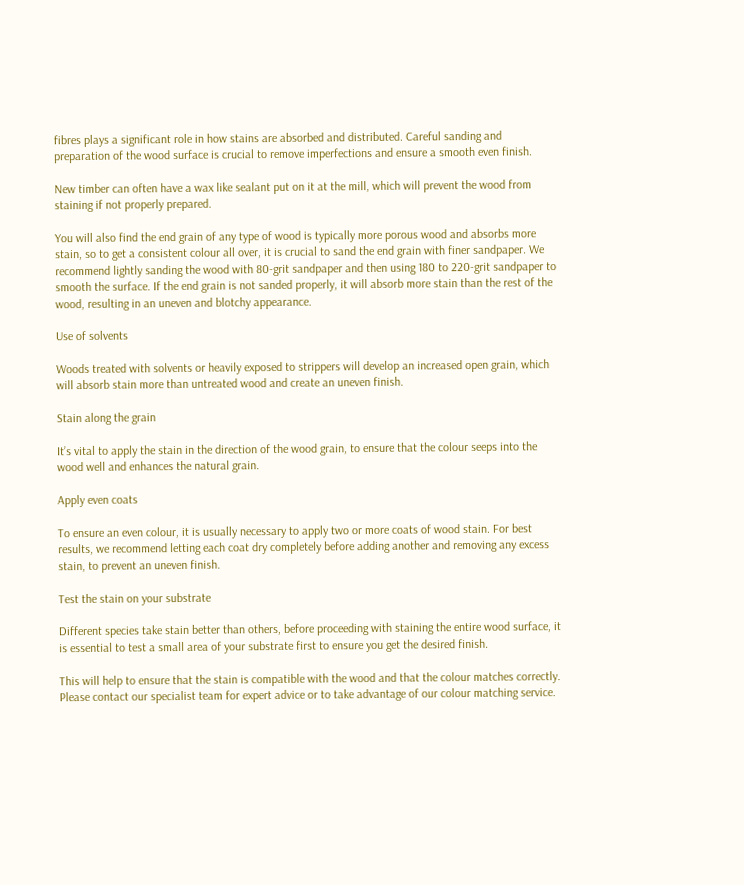fibres plays a significant role in how stains are absorbed and distributed. Careful sanding and preparation of the wood surface is crucial to remove imperfections and ensure a smooth even finish.

New timber can often have a wax like sealant put on it at the mill, which will prevent the wood from staining if not properly prepared.

You will also find the end grain of any type of wood is typically more porous wood and absorbs more stain, so to get a consistent colour all over, it is crucial to sand the end grain with finer sandpaper. We recommend lightly sanding the wood with 80-grit sandpaper and then using 180 to 220-grit sandpaper to smooth the surface. If the end grain is not sanded properly, it will absorb more stain than the rest of the wood, resulting in an uneven and blotchy appearance.

Use of solvents

Woods treated with solvents or heavily exposed to strippers will develop an increased open grain, which will absorb stain more than untreated wood and create an uneven finish.

Stain along the grain

It’s vital to apply the stain in the direction of the wood grain, to ensure that the colour seeps into the wood well and enhances the natural grain.

Apply even coats

To ensure an even colour, it is usually necessary to apply two or more coats of wood stain. For best results, we recommend letting each coat dry completely before adding another and removing any excess stain, to prevent an uneven finish.

Test the stain on your substrate

Different species take stain better than others, before proceeding with staining the entire wood surface, it is essential to test a small area of your substrate first to ensure you get the desired finish.

This will help to ensure that the stain is compatible with the wood and that the colour matches correctly. Please contact our specialist team for expert advice or to take advantage of our colour matching service.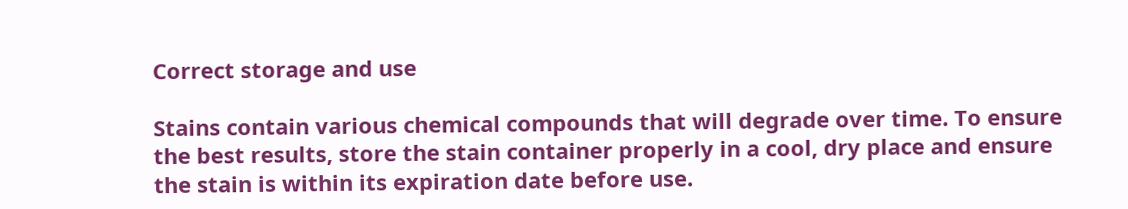Correct storage and use

Stains contain various chemical compounds that will degrade over time. To ensure the best results, store the stain container properly in a cool, dry place and ensure the stain is within its expiration date before use.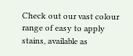Check out our vast colour range of easy to apply stains, available as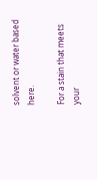solvent or water based here.

For a stain that meets your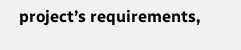project’s requirements,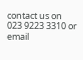contact us on 023 9223 3310 or email